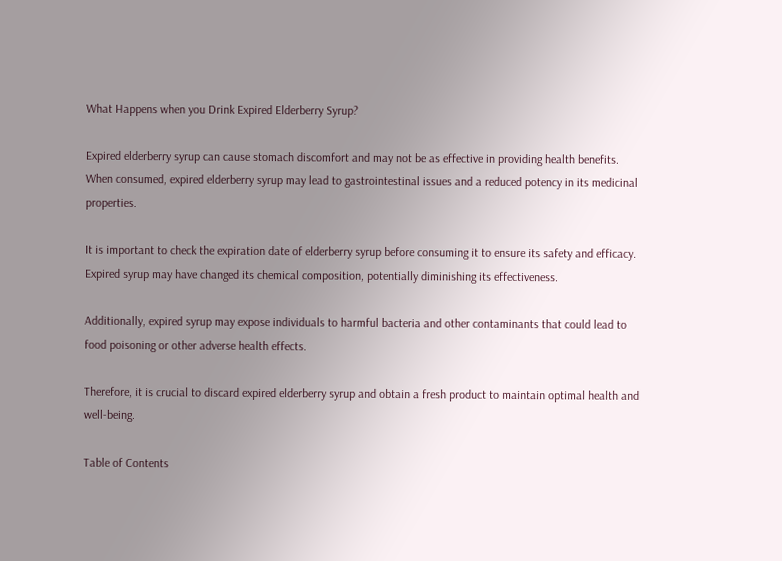What Happens when you Drink Expired Elderberry Syrup?

Expired elderberry syrup can cause stomach discomfort and may not be as effective in providing health benefits. When consumed, expired elderberry syrup may lead to gastrointestinal issues and a reduced potency in its medicinal properties.

It is important to check the expiration date of elderberry syrup before consuming it to ensure its safety and efficacy. Expired syrup may have changed its chemical composition, potentially diminishing its effectiveness.

Additionally, expired syrup may expose individuals to harmful bacteria and other contaminants that could lead to food poisoning or other adverse health effects.

Therefore, it is crucial to discard expired elderberry syrup and obtain a fresh product to maintain optimal health and well-being.

Table of Contents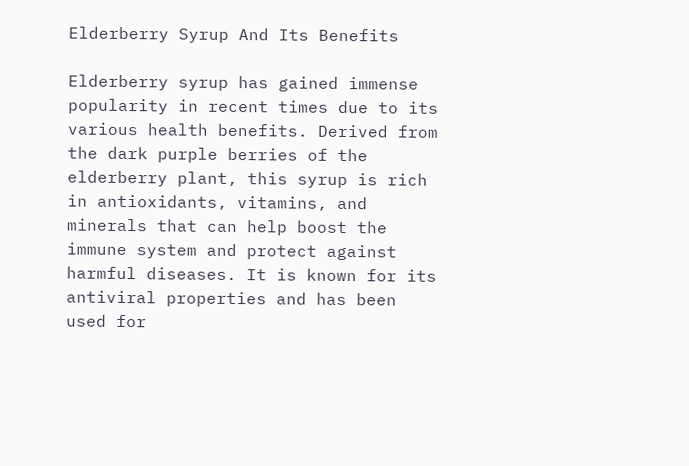Elderberry Syrup And Its Benefits

Elderberry syrup has gained immense popularity in recent times due to its various health benefits. Derived from the dark purple berries of the elderberry plant, this syrup is rich in antioxidants, vitamins, and minerals that can help boost the immune system and protect against harmful diseases. It is known for its antiviral properties and has been used for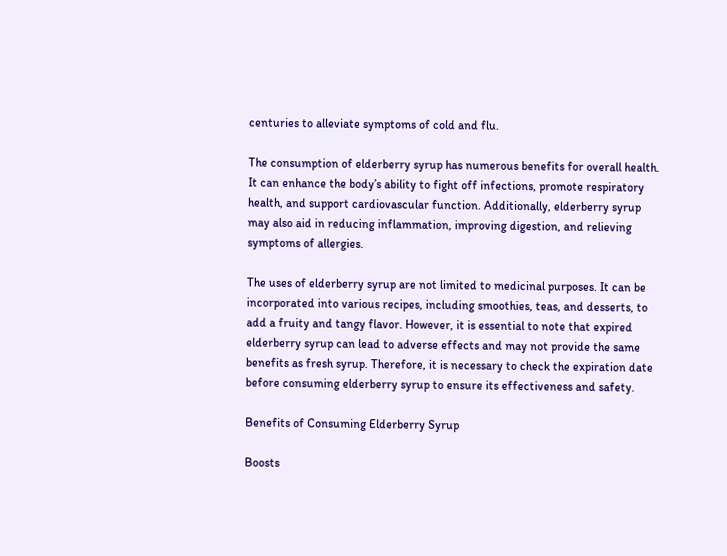centuries to alleviate symptoms of cold and flu.

The consumption of elderberry syrup has numerous benefits for overall health. It can enhance the body’s ability to fight off infections, promote respiratory health, and support cardiovascular function. Additionally, elderberry syrup may also aid in reducing inflammation, improving digestion, and relieving symptoms of allergies.

The uses of elderberry syrup are not limited to medicinal purposes. It can be incorporated into various recipes, including smoothies, teas, and desserts, to add a fruity and tangy flavor. However, it is essential to note that expired elderberry syrup can lead to adverse effects and may not provide the same benefits as fresh syrup. Therefore, it is necessary to check the expiration date before consuming elderberry syrup to ensure its effectiveness and safety.

Benefits of Consuming Elderberry Syrup

Boosts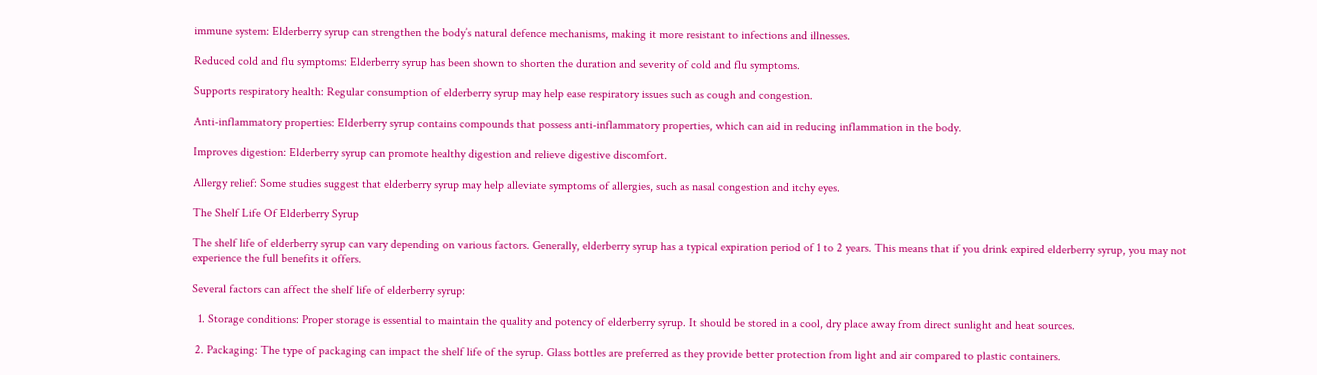immune system: Elderberry syrup can strengthen the body’s natural defence mechanisms, making it more resistant to infections and illnesses.

Reduced cold and flu symptoms: Elderberry syrup has been shown to shorten the duration and severity of cold and flu symptoms.

Supports respiratory health: Regular consumption of elderberry syrup may help ease respiratory issues such as cough and congestion.

Anti-inflammatory properties: Elderberry syrup contains compounds that possess anti-inflammatory properties, which can aid in reducing inflammation in the body.

Improves digestion: Elderberry syrup can promote healthy digestion and relieve digestive discomfort.

Allergy relief: Some studies suggest that elderberry syrup may help alleviate symptoms of allergies, such as nasal congestion and itchy eyes.

The Shelf Life Of Elderberry Syrup

The shelf life of elderberry syrup can vary depending on various factors. Generally, elderberry syrup has a typical expiration period of 1 to 2 years. This means that if you drink expired elderberry syrup, you may not experience the full benefits it offers.

Several factors can affect the shelf life of elderberry syrup:

  1. Storage conditions: Proper storage is essential to maintain the quality and potency of elderberry syrup. It should be stored in a cool, dry place away from direct sunlight and heat sources.

 2. Packaging: The type of packaging can impact the shelf life of the syrup. Glass bottles are preferred as they provide better protection from light and air compared to plastic containers.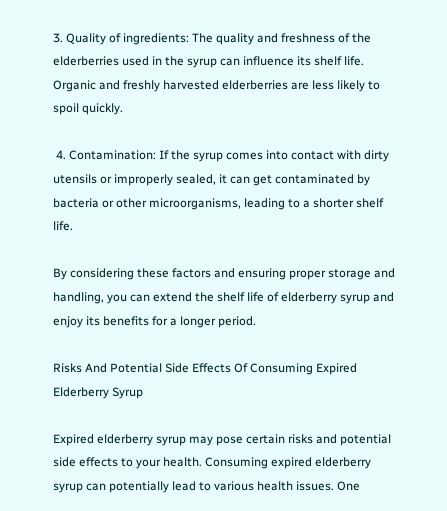3. Quality of ingredients: The quality and freshness of the elderberries used in the syrup can influence its shelf life. Organic and freshly harvested elderberries are less likely to spoil quickly.

 4. Contamination: If the syrup comes into contact with dirty utensils or improperly sealed, it can get contaminated by bacteria or other microorganisms, leading to a shorter shelf life.

By considering these factors and ensuring proper storage and handling, you can extend the shelf life of elderberry syrup and enjoy its benefits for a longer period.

Risks And Potential Side Effects Of Consuming Expired Elderberry Syrup

Expired elderberry syrup may pose certain risks and potential side effects to your health. Consuming expired elderberry syrup can potentially lead to various health issues. One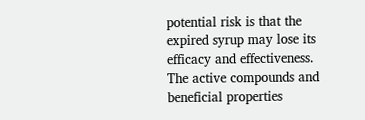potential risk is that the expired syrup may lose its efficacy and effectiveness. The active compounds and beneficial properties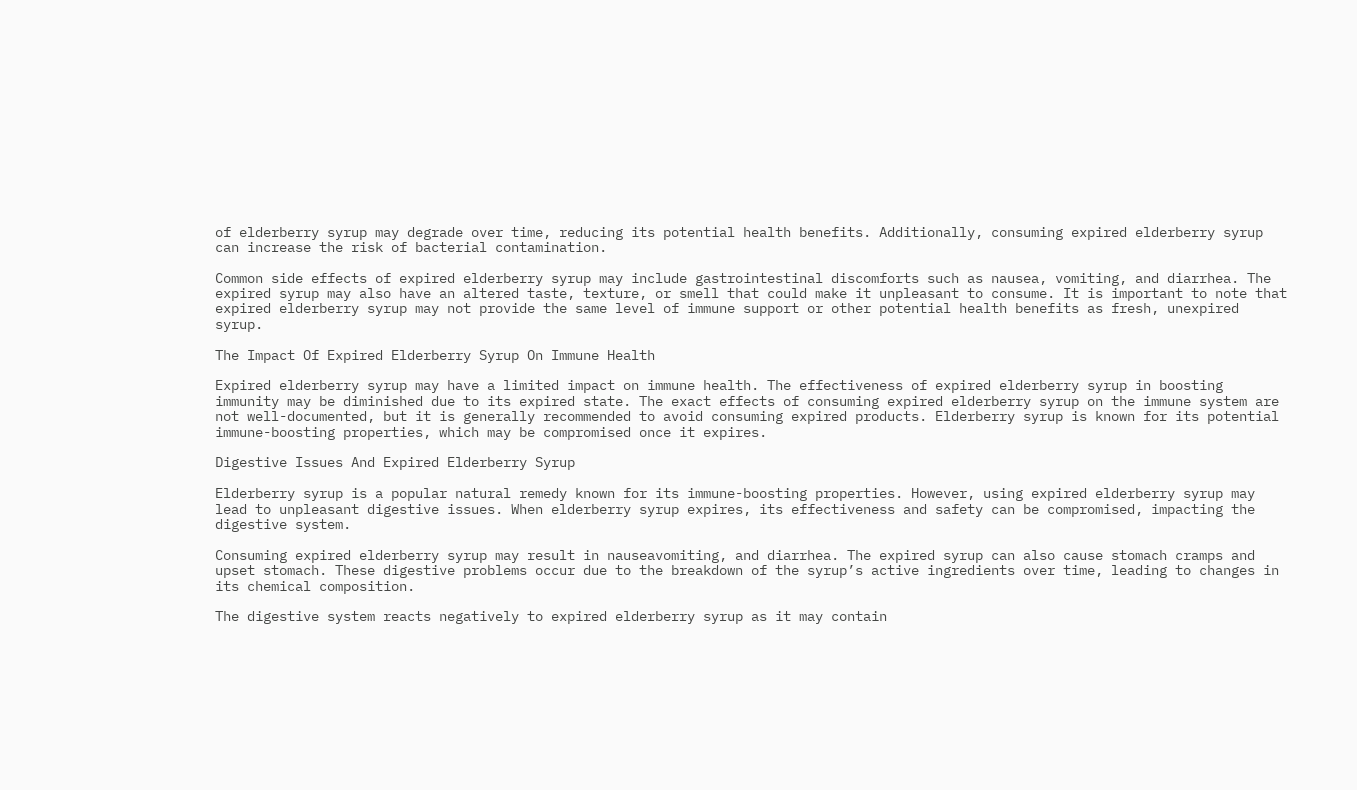of elderberry syrup may degrade over time, reducing its potential health benefits. Additionally, consuming expired elderberry syrup can increase the risk of bacterial contamination.

Common side effects of expired elderberry syrup may include gastrointestinal discomforts such as nausea, vomiting, and diarrhea. The expired syrup may also have an altered taste, texture, or smell that could make it unpleasant to consume. It is important to note that expired elderberry syrup may not provide the same level of immune support or other potential health benefits as fresh, unexpired syrup.

The Impact Of Expired Elderberry Syrup On Immune Health

Expired elderberry syrup may have a limited impact on immune health. The effectiveness of expired elderberry syrup in boosting immunity may be diminished due to its expired state. The exact effects of consuming expired elderberry syrup on the immune system are not well-documented, but it is generally recommended to avoid consuming expired products. Elderberry syrup is known for its potential immune-boosting properties, which may be compromised once it expires.

Digestive Issues And Expired Elderberry Syrup

Elderberry syrup is a popular natural remedy known for its immune-boosting properties. However, using expired elderberry syrup may lead to unpleasant digestive issues. When elderberry syrup expires, its effectiveness and safety can be compromised, impacting the digestive system.

Consuming expired elderberry syrup may result in nauseavomiting, and diarrhea. The expired syrup can also cause stomach cramps and upset stomach. These digestive problems occur due to the breakdown of the syrup’s active ingredients over time, leading to changes in its chemical composition.

The digestive system reacts negatively to expired elderberry syrup as it may contain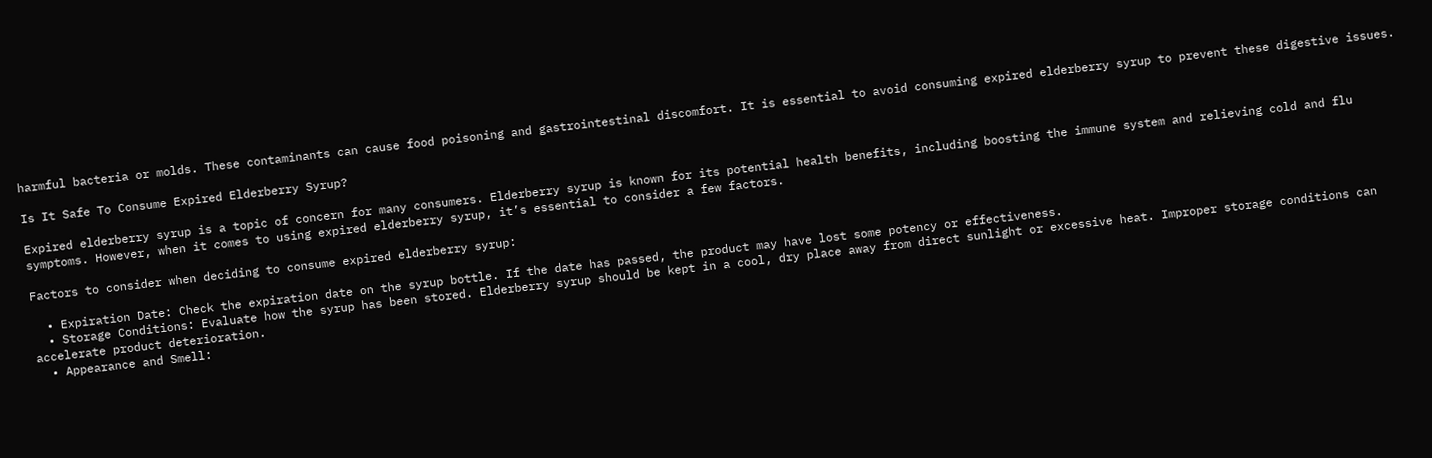harmful bacteria or molds. These contaminants can cause food poisoning and gastrointestinal discomfort. It is essential to avoid consuming expired elderberry syrup to prevent these digestive issues.

Is It Safe To Consume Expired Elderberry Syrup?

Expired elderberry syrup is a topic of concern for many consumers. Elderberry syrup is known for its potential health benefits, including boosting the immune system and relieving cold and flu symptoms. However, when it comes to using expired elderberry syrup, it’s essential to consider a few factors.

Factors to consider when deciding to consume expired elderberry syrup:

  • Expiration Date: Check the expiration date on the syrup bottle. If the date has passed, the product may have lost some potency or effectiveness.
  • Storage Conditions: Evaluate how the syrup has been stored. Elderberry syrup should be kept in a cool, dry place away from direct sunlight or excessive heat. Improper storage conditions can accelerate product deterioration.
  • Appearance and Smell: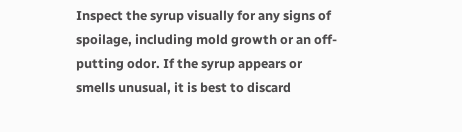Inspect the syrup visually for any signs of spoilage, including mold growth or an off-putting odor. If the syrup appears or smells unusual, it is best to discard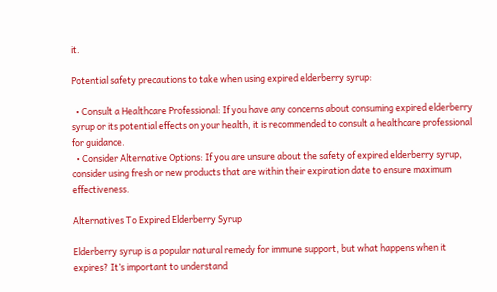it.

Potential safety precautions to take when using expired elderberry syrup:

  • Consult a Healthcare Professional: If you have any concerns about consuming expired elderberry syrup or its potential effects on your health, it is recommended to consult a healthcare professional for guidance.
  • Consider Alternative Options: If you are unsure about the safety of expired elderberry syrup, consider using fresh or new products that are within their expiration date to ensure maximum effectiveness.

Alternatives To Expired Elderberry Syrup

Elderberry syrup is a popular natural remedy for immune support, but what happens when it expires? It’s important to understand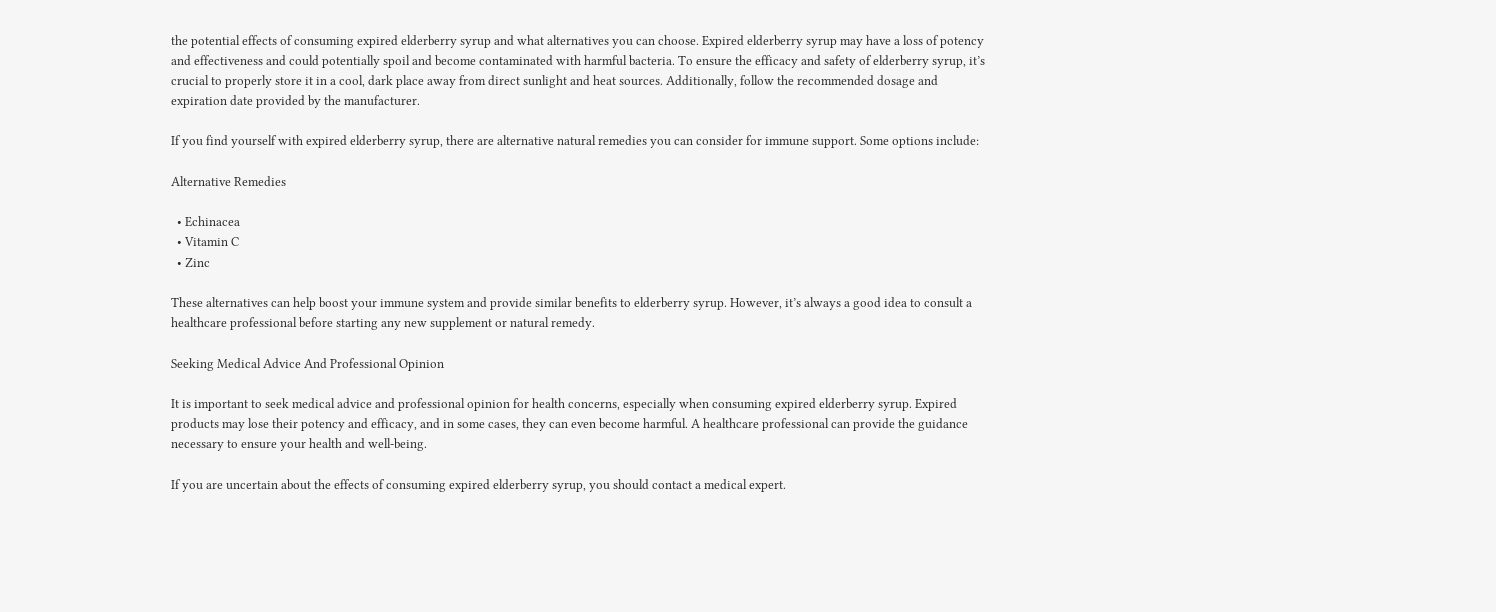the potential effects of consuming expired elderberry syrup and what alternatives you can choose. Expired elderberry syrup may have a loss of potency and effectiveness and could potentially spoil and become contaminated with harmful bacteria. To ensure the efficacy and safety of elderberry syrup, it’s crucial to properly store it in a cool, dark place away from direct sunlight and heat sources. Additionally, follow the recommended dosage and expiration date provided by the manufacturer.

If you find yourself with expired elderberry syrup, there are alternative natural remedies you can consider for immune support. Some options include:

Alternative Remedies

  • Echinacea
  • Vitamin C
  • Zinc

These alternatives can help boost your immune system and provide similar benefits to elderberry syrup. However, it’s always a good idea to consult a healthcare professional before starting any new supplement or natural remedy.

Seeking Medical Advice And Professional Opinion

It is important to seek medical advice and professional opinion for health concerns, especially when consuming expired elderberry syrup. Expired products may lose their potency and efficacy, and in some cases, they can even become harmful. A healthcare professional can provide the guidance necessary to ensure your health and well-being.

If you are uncertain about the effects of consuming expired elderberry syrup, you should contact a medical expert.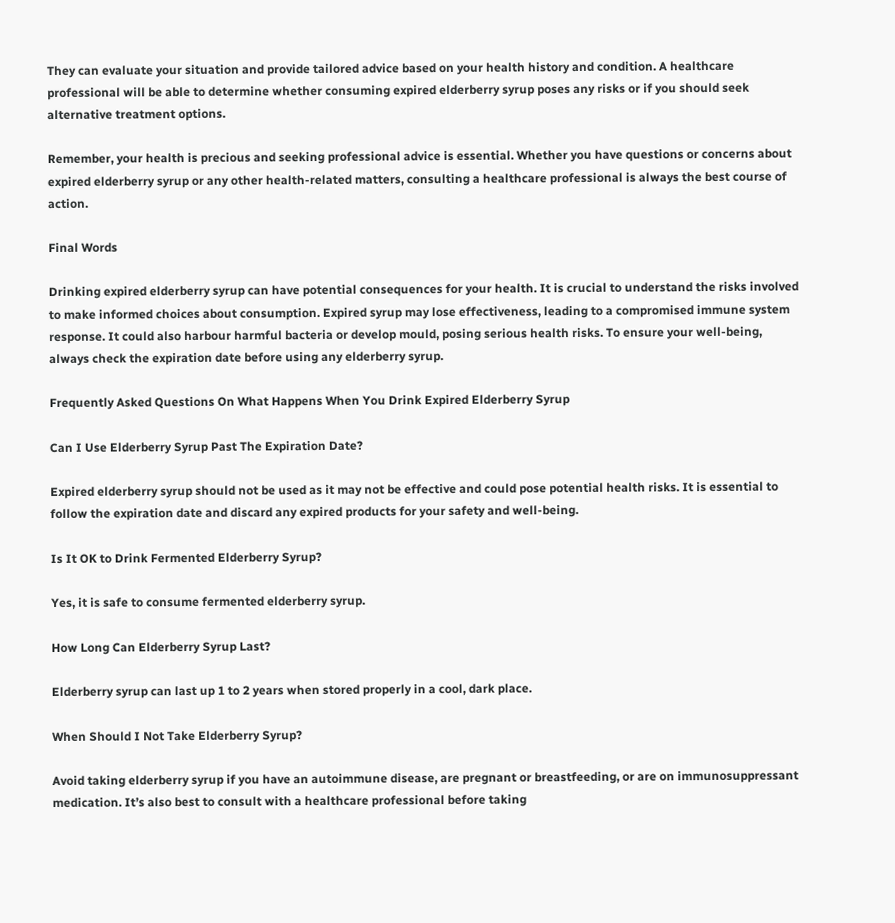They can evaluate your situation and provide tailored advice based on your health history and condition. A healthcare professional will be able to determine whether consuming expired elderberry syrup poses any risks or if you should seek alternative treatment options.

Remember, your health is precious and seeking professional advice is essential. Whether you have questions or concerns about expired elderberry syrup or any other health-related matters, consulting a healthcare professional is always the best course of action.

Final Words

Drinking expired elderberry syrup can have potential consequences for your health. It is crucial to understand the risks involved to make informed choices about consumption. Expired syrup may lose effectiveness, leading to a compromised immune system response. It could also harbour harmful bacteria or develop mould, posing serious health risks. To ensure your well-being, always check the expiration date before using any elderberry syrup.

Frequently Asked Questions On What Happens When You Drink Expired Elderberry Syrup

Can I Use Elderberry Syrup Past The Expiration Date?

Expired elderberry syrup should not be used as it may not be effective and could pose potential health risks. It is essential to follow the expiration date and discard any expired products for your safety and well-being.

Is It OK to Drink Fermented Elderberry Syrup?

Yes, it is safe to consume fermented elderberry syrup.

How Long Can Elderberry Syrup Last?

Elderberry syrup can last up 1 to 2 years when stored properly in a cool, dark place.

When Should I Not Take Elderberry Syrup?

Avoid taking elderberry syrup if you have an autoimmune disease, are pregnant or breastfeeding, or are on immunosuppressant medication. It’s also best to consult with a healthcare professional before taking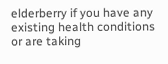elderberry if you have any existing health conditions or are taking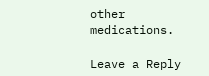other medications.

Leave a Reply